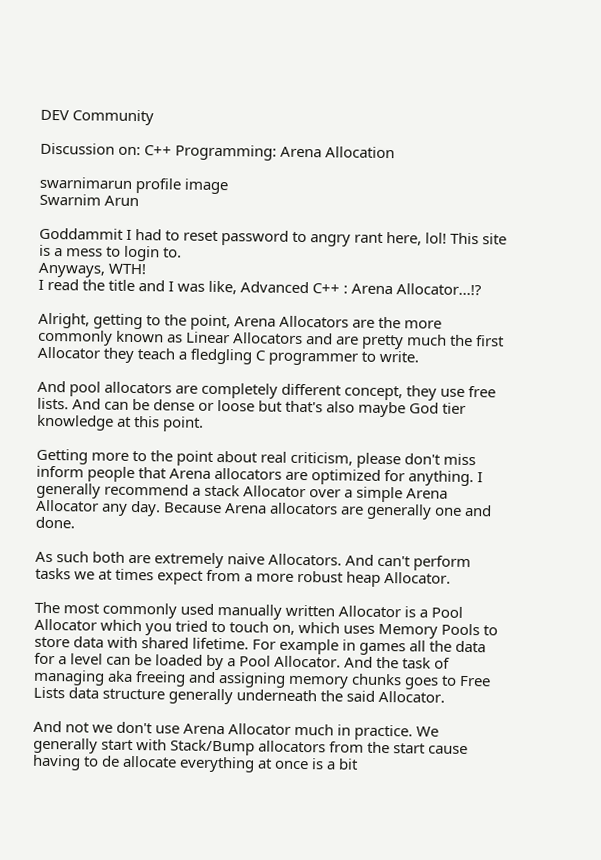DEV Community

Discussion on: C++ Programming: Arena Allocation

swarnimarun profile image
Swarnim Arun

Goddammit I had to reset password to angry rant here, lol! This site is a mess to login to.
Anyways, WTH!
I read the title and I was like, Advanced C++ : Arena Allocator...!?

Alright, getting to the point, Arena Allocators are the more commonly known as Linear Allocators and are pretty much the first Allocator they teach a fledgling C programmer to write.

And pool allocators are completely different concept, they use free lists. And can be dense or loose but that's also maybe God tier knowledge at this point.

Getting more to the point about real criticism, please don't miss inform people that Arena allocators are optimized for anything. I generally recommend a stack Allocator over a simple Arena Allocator any day. Because Arena allocators are generally one and done.

As such both are extremely naive Allocators. And can't perform tasks we at times expect from a more robust heap Allocator.

The most commonly used manually written Allocator is a Pool Allocator which you tried to touch on, which uses Memory Pools to store data with shared lifetime. For example in games all the data for a level can be loaded by a Pool Allocator. And the task of managing aka freeing and assigning memory chunks goes to Free Lists data structure generally underneath the said Allocator.

And not we don't use Arena Allocator much in practice. We generally start with Stack/Bump allocators from the start cause having to de allocate everything at once is a bit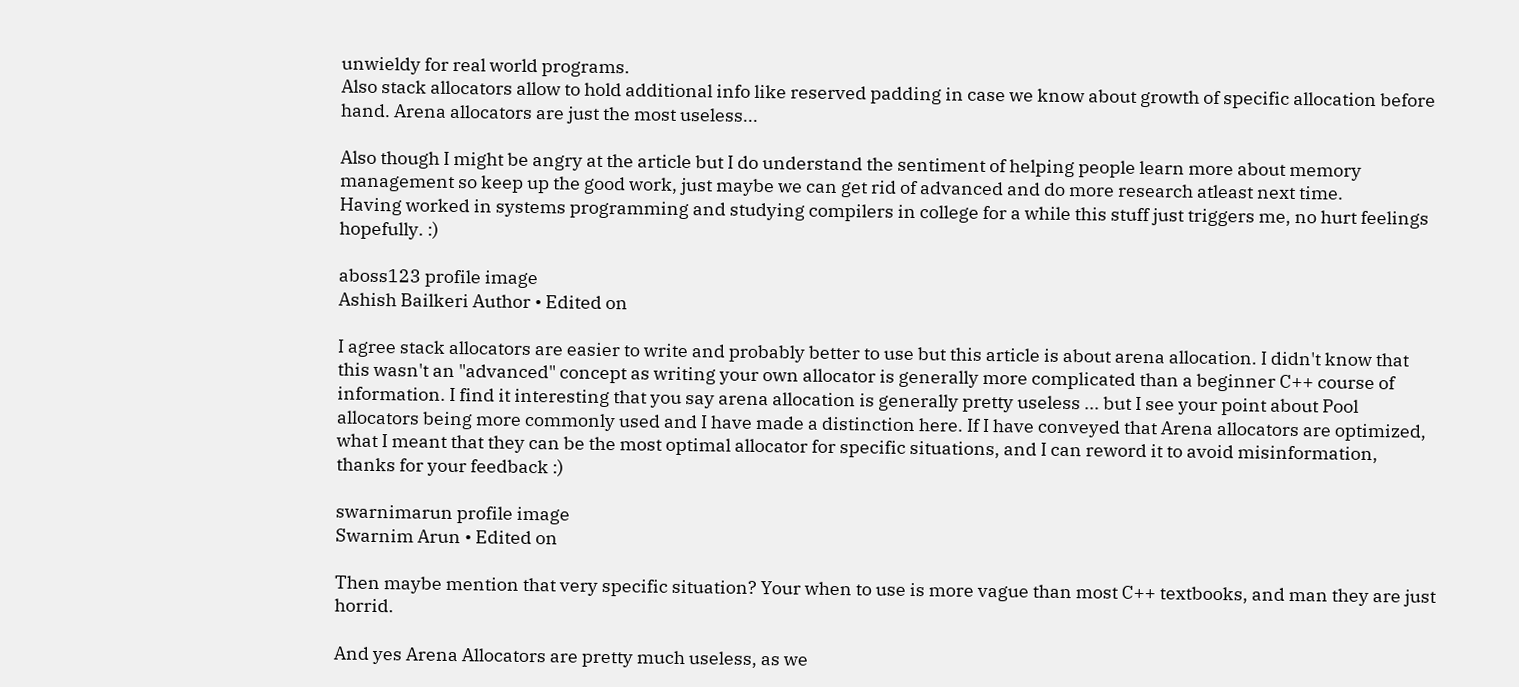unwieldy for real world programs.
Also stack allocators allow to hold additional info like reserved padding in case we know about growth of specific allocation before hand. Arena allocators are just the most useless...

Also though I might be angry at the article but I do understand the sentiment of helping people learn more about memory management so keep up the good work, just maybe we can get rid of advanced and do more research atleast next time.
Having worked in systems programming and studying compilers in college for a while this stuff just triggers me, no hurt feelings hopefully. :)

aboss123 profile image
Ashish Bailkeri Author • Edited on

I agree stack allocators are easier to write and probably better to use but this article is about arena allocation. I didn't know that this wasn't an "advanced" concept as writing your own allocator is generally more complicated than a beginner C++ course of information. I find it interesting that you say arena allocation is generally pretty useless ... but I see your point about Pool allocators being more commonly used and I have made a distinction here. If I have conveyed that Arena allocators are optimized, what I meant that they can be the most optimal allocator for specific situations, and I can reword it to avoid misinformation, thanks for your feedback :)

swarnimarun profile image
Swarnim Arun • Edited on

Then maybe mention that very specific situation? Your when to use is more vague than most C++ textbooks, and man they are just horrid.

And yes Arena Allocators are pretty much useless, as we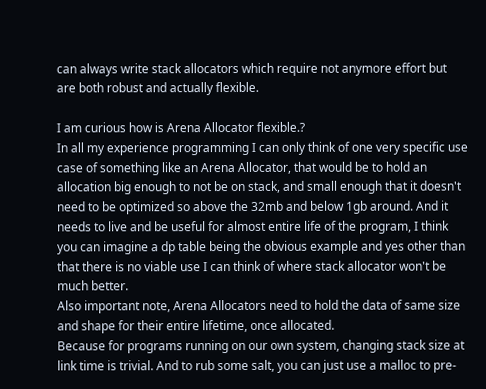can always write stack allocators which require not anymore effort but are both robust and actually flexible.

I am curious how is Arena Allocator flexible.?
In all my experience programming I can only think of one very specific use case of something like an Arena Allocator, that would be to hold an allocation big enough to not be on stack, and small enough that it doesn't need to be optimized so above the 32mb and below 1gb around. And it needs to live and be useful for almost entire life of the program, I think you can imagine a dp table being the obvious example and yes other than that there is no viable use I can think of where stack allocator won't be much better.
Also important note, Arena Allocators need to hold the data of same size and shape for their entire lifetime, once allocated.
Because for programs running on our own system, changing stack size at link time is trivial. And to rub some salt, you can just use a malloc to pre-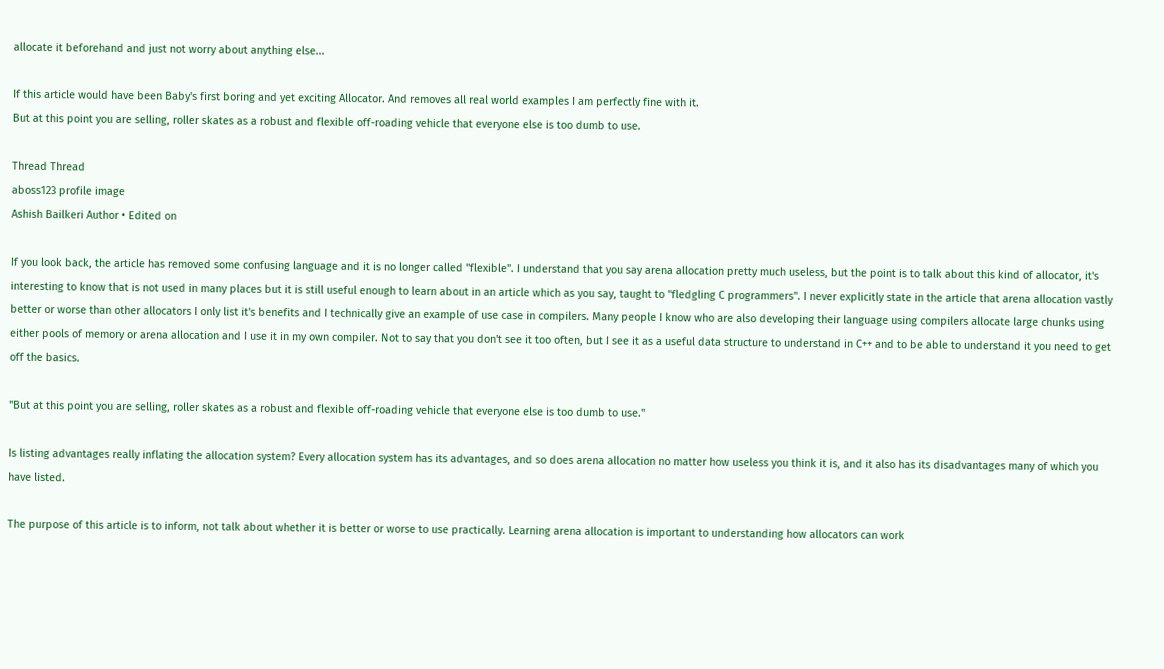allocate it beforehand and just not worry about anything else...

If this article would have been Baby's first boring and yet exciting Allocator. And removes all real world examples I am perfectly fine with it.
But at this point you are selling, roller skates as a robust and flexible off-roading vehicle that everyone else is too dumb to use.

Thread Thread
aboss123 profile image
Ashish Bailkeri Author • Edited on

If you look back, the article has removed some confusing language and it is no longer called "flexible". I understand that you say arena allocation pretty much useless, but the point is to talk about this kind of allocator, it's interesting to know that is not used in many places but it is still useful enough to learn about in an article which as you say, taught to "fledgling C programmers". I never explicitly state in the article that arena allocation vastly better or worse than other allocators I only list it's benefits and I technically give an example of use case in compilers. Many people I know who are also developing their language using compilers allocate large chunks using either pools of memory or arena allocation and I use it in my own compiler. Not to say that you don't see it too often, but I see it as a useful data structure to understand in C++ and to be able to understand it you need to get off the basics.

"But at this point you are selling, roller skates as a robust and flexible off-roading vehicle that everyone else is too dumb to use."

Is listing advantages really inflating the allocation system? Every allocation system has its advantages, and so does arena allocation no matter how useless you think it is, and it also has its disadvantages many of which you have listed.

The purpose of this article is to inform, not talk about whether it is better or worse to use practically. Learning arena allocation is important to understanding how allocators can work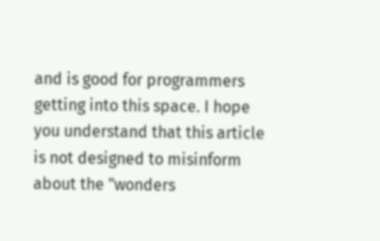and is good for programmers getting into this space. I hope you understand that this article is not designed to misinform about the "wonders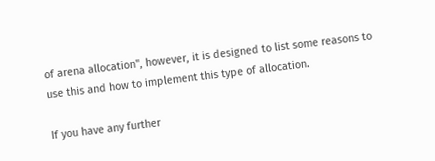of arena allocation", however, it is designed to list some reasons to use this and how to implement this type of allocation.

If you have any further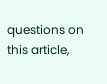questions on this article,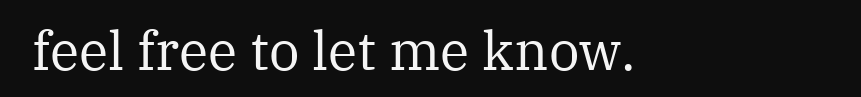feel free to let me know.